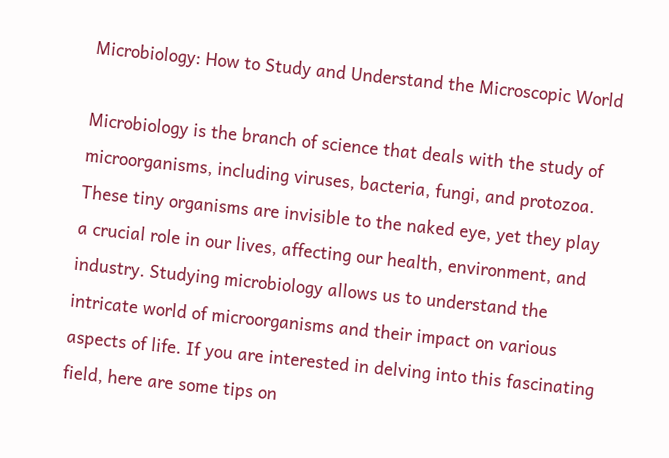Microbiology: How to Study and Understand the Microscopic World

Microbiology is the branch of science that deals with the study of microorganisms, including viruses, bacteria, fungi, and protozoa. These tiny organisms are invisible to the naked eye, yet they play a crucial role in our lives, affecting our health, environment, and industry. Studying microbiology allows us to understand the intricate world of microorganisms and their impact on various aspects of life. If you are interested in delving into this fascinating field, here are some tips on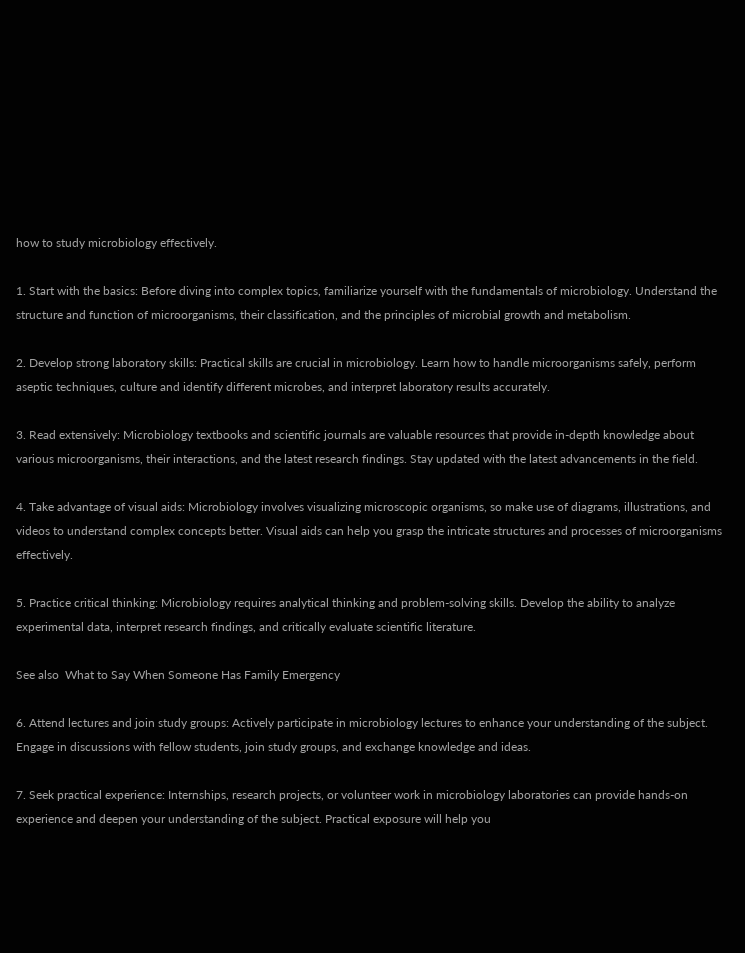how to study microbiology effectively.

1. Start with the basics: Before diving into complex topics, familiarize yourself with the fundamentals of microbiology. Understand the structure and function of microorganisms, their classification, and the principles of microbial growth and metabolism.

2. Develop strong laboratory skills: Practical skills are crucial in microbiology. Learn how to handle microorganisms safely, perform aseptic techniques, culture and identify different microbes, and interpret laboratory results accurately.

3. Read extensively: Microbiology textbooks and scientific journals are valuable resources that provide in-depth knowledge about various microorganisms, their interactions, and the latest research findings. Stay updated with the latest advancements in the field.

4. Take advantage of visual aids: Microbiology involves visualizing microscopic organisms, so make use of diagrams, illustrations, and videos to understand complex concepts better. Visual aids can help you grasp the intricate structures and processes of microorganisms effectively.

5. Practice critical thinking: Microbiology requires analytical thinking and problem-solving skills. Develop the ability to analyze experimental data, interpret research findings, and critically evaluate scientific literature.

See also  What to Say When Someone Has Family Emergency

6. Attend lectures and join study groups: Actively participate in microbiology lectures to enhance your understanding of the subject. Engage in discussions with fellow students, join study groups, and exchange knowledge and ideas.

7. Seek practical experience: Internships, research projects, or volunteer work in microbiology laboratories can provide hands-on experience and deepen your understanding of the subject. Practical exposure will help you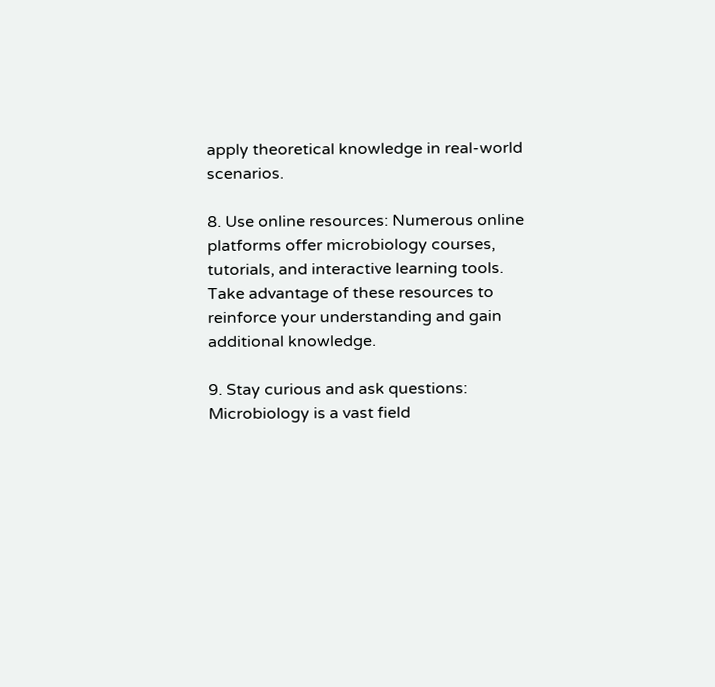apply theoretical knowledge in real-world scenarios.

8. Use online resources: Numerous online platforms offer microbiology courses, tutorials, and interactive learning tools. Take advantage of these resources to reinforce your understanding and gain additional knowledge.

9. Stay curious and ask questions: Microbiology is a vast field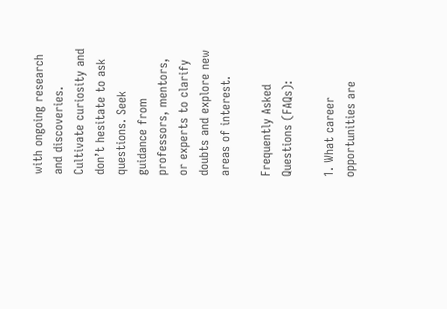with ongoing research and discoveries. Cultivate curiosity and don’t hesitate to ask questions. Seek guidance from professors, mentors, or experts to clarify doubts and explore new areas of interest.

Frequently Asked Questions (FAQs):

1. What career opportunities are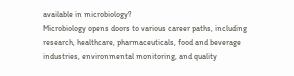available in microbiology?
Microbiology opens doors to various career paths, including research, healthcare, pharmaceuticals, food and beverage industries, environmental monitoring, and quality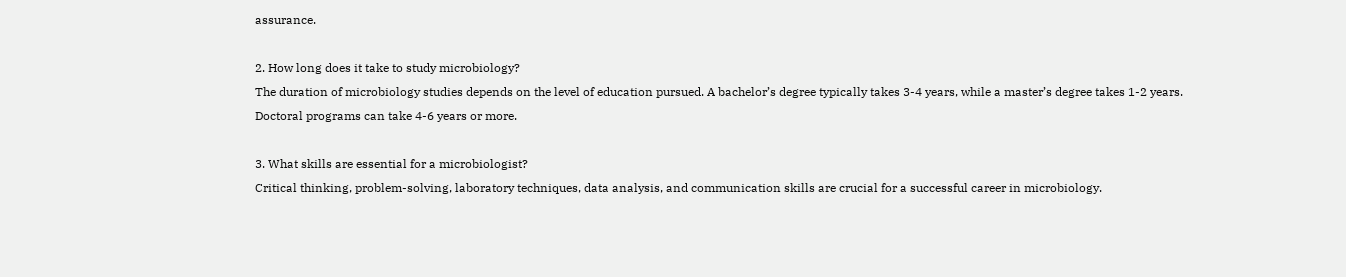assurance.

2. How long does it take to study microbiology?
The duration of microbiology studies depends on the level of education pursued. A bachelor’s degree typically takes 3-4 years, while a master’s degree takes 1-2 years. Doctoral programs can take 4-6 years or more.

3. What skills are essential for a microbiologist?
Critical thinking, problem-solving, laboratory techniques, data analysis, and communication skills are crucial for a successful career in microbiology.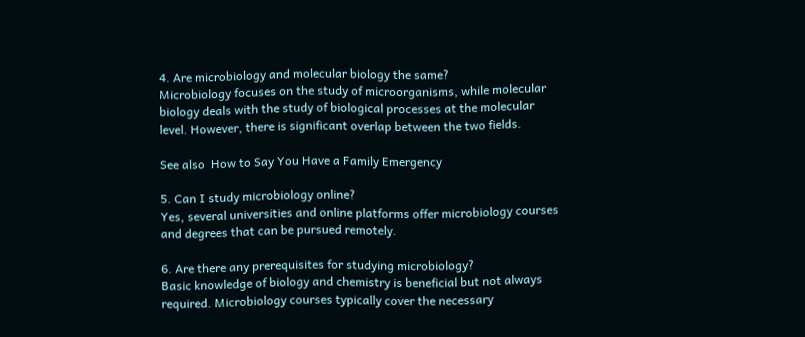4. Are microbiology and molecular biology the same?
Microbiology focuses on the study of microorganisms, while molecular biology deals with the study of biological processes at the molecular level. However, there is significant overlap between the two fields.

See also  How to Say You Have a Family Emergency

5. Can I study microbiology online?
Yes, several universities and online platforms offer microbiology courses and degrees that can be pursued remotely.

6. Are there any prerequisites for studying microbiology?
Basic knowledge of biology and chemistry is beneficial but not always required. Microbiology courses typically cover the necessary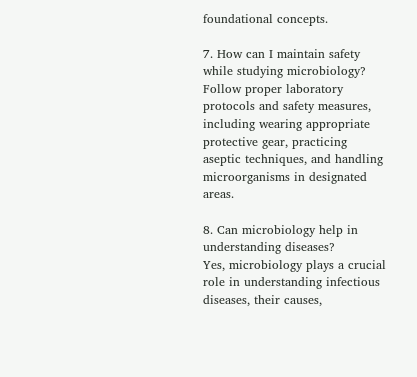foundational concepts.

7. How can I maintain safety while studying microbiology?
Follow proper laboratory protocols and safety measures, including wearing appropriate protective gear, practicing aseptic techniques, and handling microorganisms in designated areas.

8. Can microbiology help in understanding diseases?
Yes, microbiology plays a crucial role in understanding infectious diseases, their causes,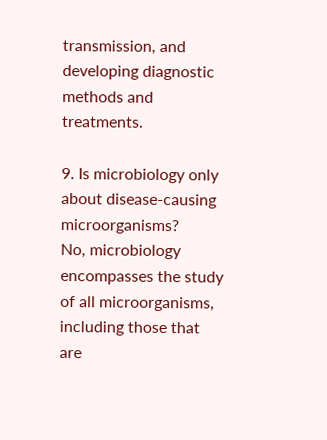transmission, and developing diagnostic methods and treatments.

9. Is microbiology only about disease-causing microorganisms?
No, microbiology encompasses the study of all microorganisms, including those that are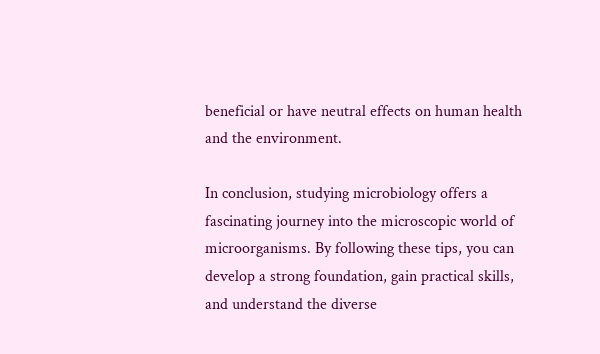beneficial or have neutral effects on human health and the environment.

In conclusion, studying microbiology offers a fascinating journey into the microscopic world of microorganisms. By following these tips, you can develop a strong foundation, gain practical skills, and understand the diverse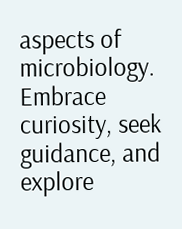aspects of microbiology. Embrace curiosity, seek guidance, and explore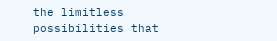the limitless possibilities that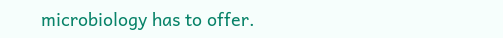microbiology has to offer.